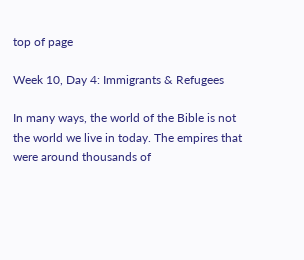top of page

Week 10, Day 4: Immigrants & Refugees

In many ways, the world of the Bible is not the world we live in today. The empires that were around thousands of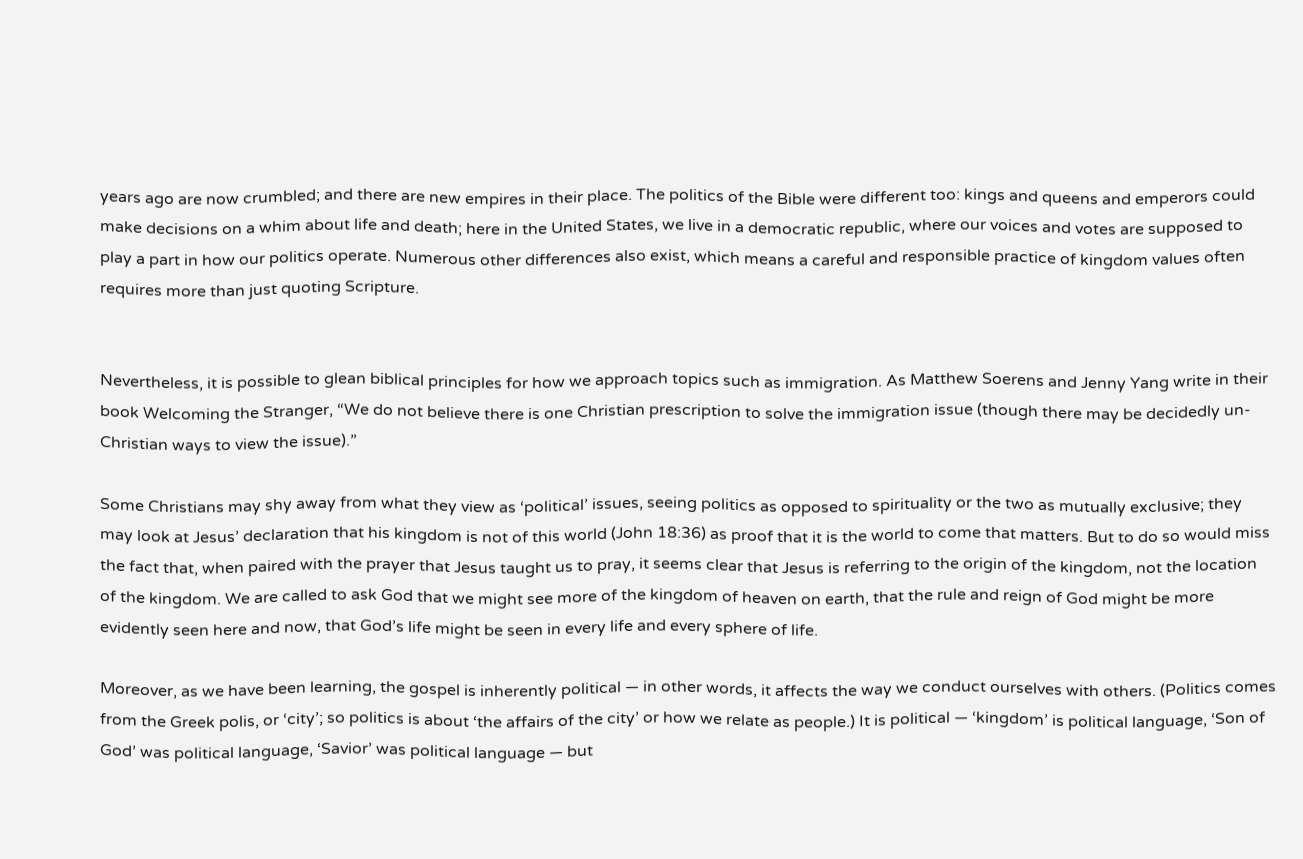years ago are now crumbled; and there are new empires in their place. The politics of the Bible were different too: kings and queens and emperors could make decisions on a whim about life and death; here in the United States, we live in a democratic republic, where our voices and votes are supposed to play a part in how our politics operate. Numerous other differences also exist, which means a careful and responsible practice of kingdom values often requires more than just quoting Scripture.


Nevertheless, it is possible to glean biblical principles for how we approach topics such as immigration. As Matthew Soerens and Jenny Yang write in their book Welcoming the Stranger, “We do not believe there is one Christian prescription to solve the immigration issue (though there may be decidedly un-Christian ways to view the issue).”

Some Christians may shy away from what they view as ‘political’ issues, seeing politics as opposed to spirituality or the two as mutually exclusive; they may look at Jesus’ declaration that his kingdom is not of this world (John 18:36) as proof that it is the world to come that matters. But to do so would miss the fact that, when paired with the prayer that Jesus taught us to pray, it seems clear that Jesus is referring to the origin of the kingdom, not the location of the kingdom. We are called to ask God that we might see more of the kingdom of heaven on earth, that the rule and reign of God might be more evidently seen here and now, that God’s life might be seen in every life and every sphere of life.

Moreover, as we have been learning, the gospel is inherently political — in other words, it affects the way we conduct ourselves with others. (Politics comes from the Greek polis, or ‘city’; so politics is about ‘the affairs of the city’ or how we relate as people.) It is political — ‘kingdom’ is political language, ‘Son of God’ was political language, ‘Savior’ was political language — but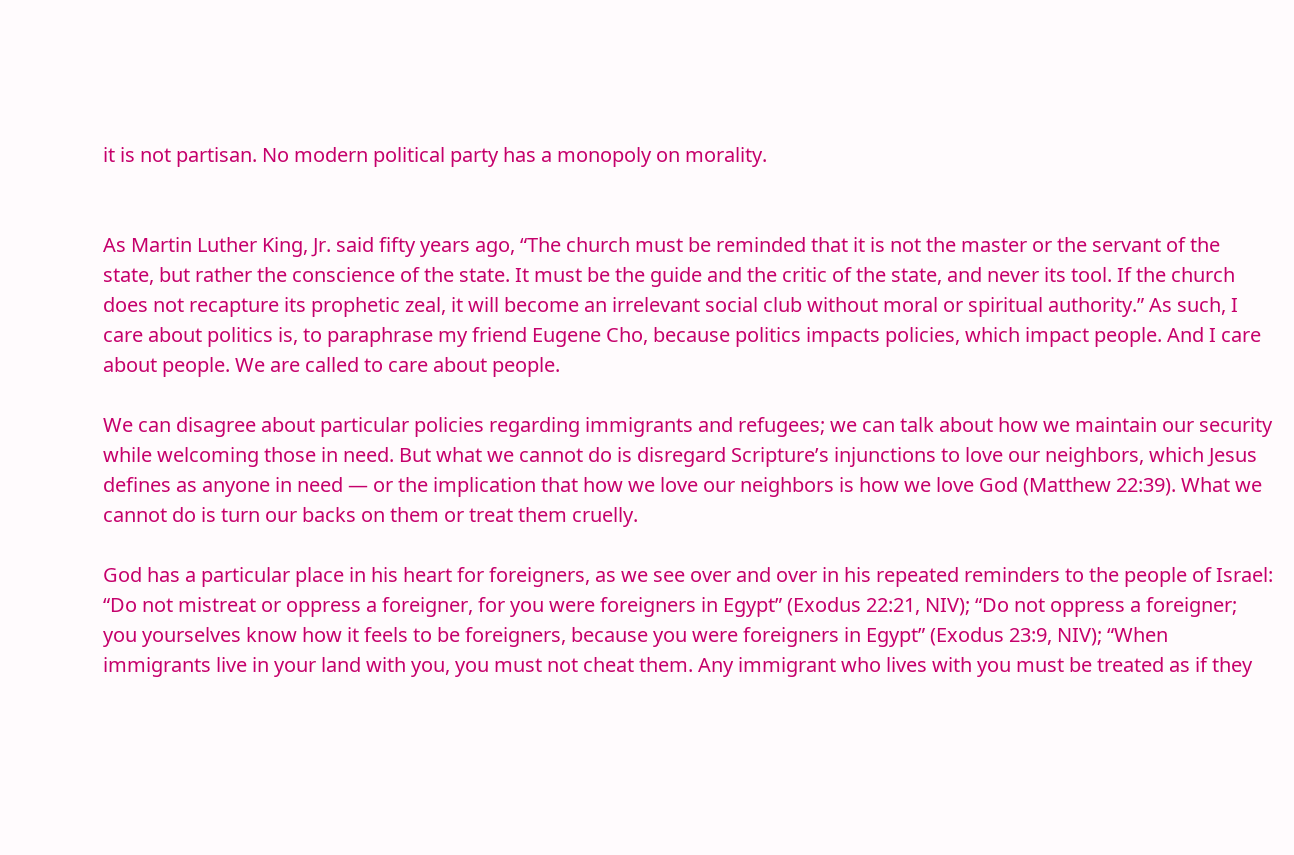it is not partisan. No modern political party has a monopoly on morality.


As Martin Luther King, Jr. said fifty years ago, “The church must be reminded that it is not the master or the servant of the state, but rather the conscience of the state. It must be the guide and the critic of the state, and never its tool. If the church does not recapture its prophetic zeal, it will become an irrelevant social club without moral or spiritual authority.” As such, I care about politics is, to paraphrase my friend Eugene Cho, because politics impacts policies, which impact people. And I care about people. We are called to care about people.

We can disagree about particular policies regarding immigrants and refugees; we can talk about how we maintain our security while welcoming those in need. But what we cannot do is disregard Scripture’s injunctions to love our neighbors, which Jesus defines as anyone in need — or the implication that how we love our neighbors is how we love God (Matthew 22:39). What we cannot do is turn our backs on them or treat them cruelly.

God has a particular place in his heart for foreigners, as we see over and over in his repeated reminders to the people of Israel: “Do not mistreat or oppress a foreigner, for you were foreigners in Egypt” (Exodus 22:21, NIV); “Do not oppress a foreigner; you yourselves know how it feels to be foreigners, because you were foreigners in Egypt” (Exodus 23:9, NIV); “When immigrants live in your land with you, you must not cheat them. Any immigrant who lives with you must be treated as if they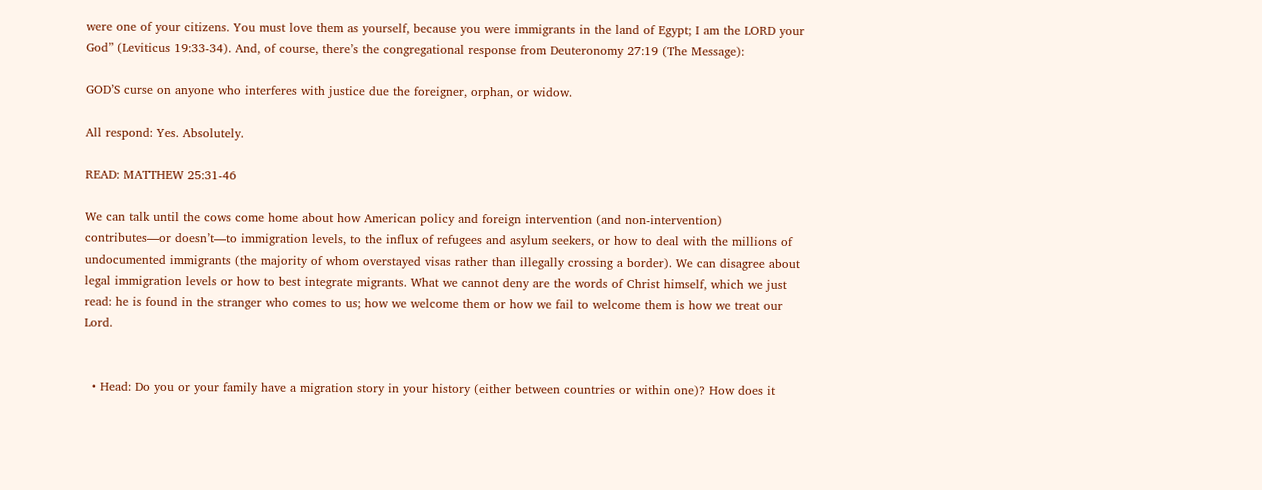were one of your citizens. You must love them as yourself, because you were immigrants in the land of Egypt; I am the LORD your God” (Leviticus 19:33-34). And, of course, there’s the congregational response from Deuteronomy 27:19 (The Message):

GOD’S curse on anyone who interferes with justice due the foreigner, orphan, or widow.

All respond: Yes. Absolutely.

READ: MATTHEW 25:31-46

We can talk until the cows come home about how American policy and foreign intervention (and non-intervention) contributes—or doesn’t—to immigration levels, to the influx of refugees and asylum seekers, or how to deal with the millions of undocumented immigrants (the majority of whom overstayed visas rather than illegally crossing a border). We can disagree about legal immigration levels or how to best integrate migrants. What we cannot deny are the words of Christ himself, which we just read: he is found in the stranger who comes to us; how we welcome them or how we fail to welcome them is how we treat our Lord.


  • Head: Do you or your family have a migration story in your history (either between countries or within one)? How does it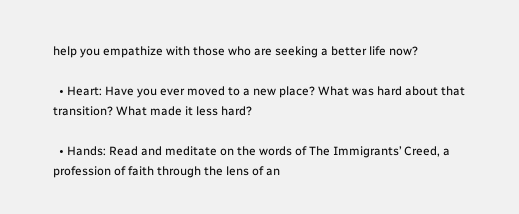help you empathize with those who are seeking a better life now?

  • Heart: Have you ever moved to a new place? What was hard about that transition? What made it less hard?

  • Hands: Read and meditate on the words of The Immigrants’ Creed, a profession of faith through the lens of an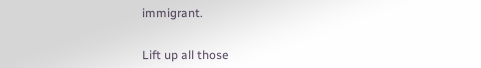immigrant.


Lift up all those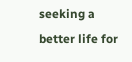seeking a better life for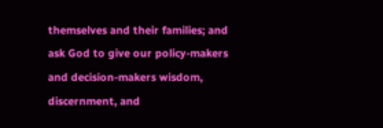themselves and their families; and ask God to give our policy-makers and decision-makers wisdom, discernment, and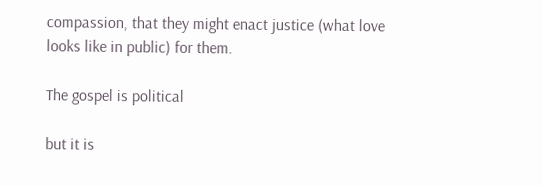compassion, that they might enact justice (what love looks like in public) for them.

The gospel is political

but it is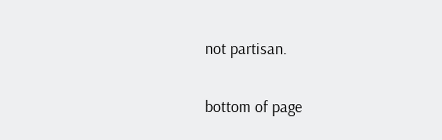not partisan.

bottom of page